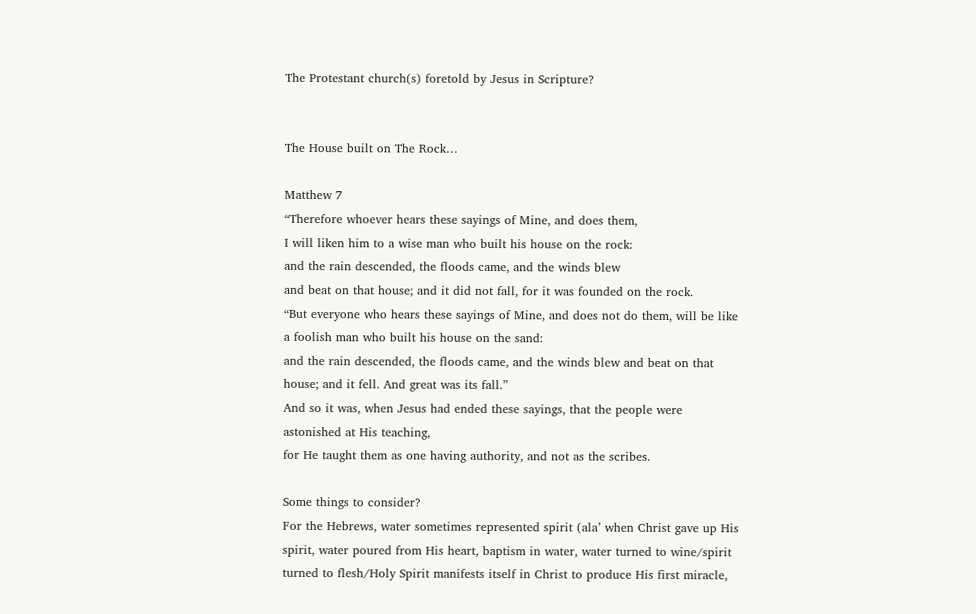The Protestant church(s) foretold by Jesus in Scripture?


The House built on The Rock…

Matthew 7
“Therefore whoever hears these sayings of Mine, and does them,
I will liken him to a wise man who built his house on the rock:
and the rain descended, the floods came, and the winds blew
and beat on that house; and it did not fall, for it was founded on the rock.
“But everyone who hears these sayings of Mine, and does not do them, will be like a foolish man who built his house on the sand:
and the rain descended, the floods came, and the winds blew and beat on that house; and it fell. And great was its fall.”
And so it was, when Jesus had ended these sayings, that the people were astonished at His teaching,
for He taught them as one having authority, and not as the scribes.

Some things to consider?
For the Hebrews, water sometimes represented spirit (ala’ when Christ gave up His spirit, water poured from His heart, baptism in water, water turned to wine/spirit turned to flesh/Holy Spirit manifests itself in Christ to produce His first miracle,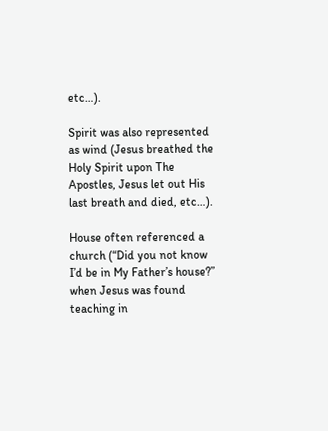etc…).

Spirit was also represented as wind (Jesus breathed the Holy Spirit upon The Apostles, Jesus let out His last breath and died, etc…).

House often referenced a church (“Did you not know I’d be in My Father’s house?” when Jesus was found teaching in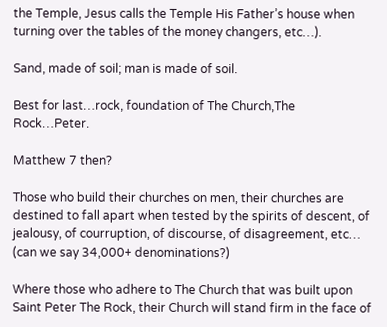the Temple, Jesus calls the Temple His Father’s house when turning over the tables of the money changers, etc…).

Sand, made of soil; man is made of soil.

Best for last…rock, foundation of The Church,The Rock…Peter.

Matthew 7 then?

Those who build their churches on men, their churches are destined to fall apart when tested by the spirits of descent, of jealousy, of courruption, of discourse, of disagreement, etc…
(can we say 34,000+ denominations?)

Where those who adhere to The Church that was built upon Saint Peter The Rock, their Church will stand firm in the face of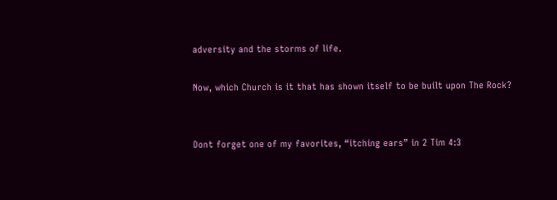adversity and the storms of life.

Now, which Church is it that has shown itself to be built upon The Rock?


Dont forget one of my favorites, “itching ears” in 2 Tim 4:3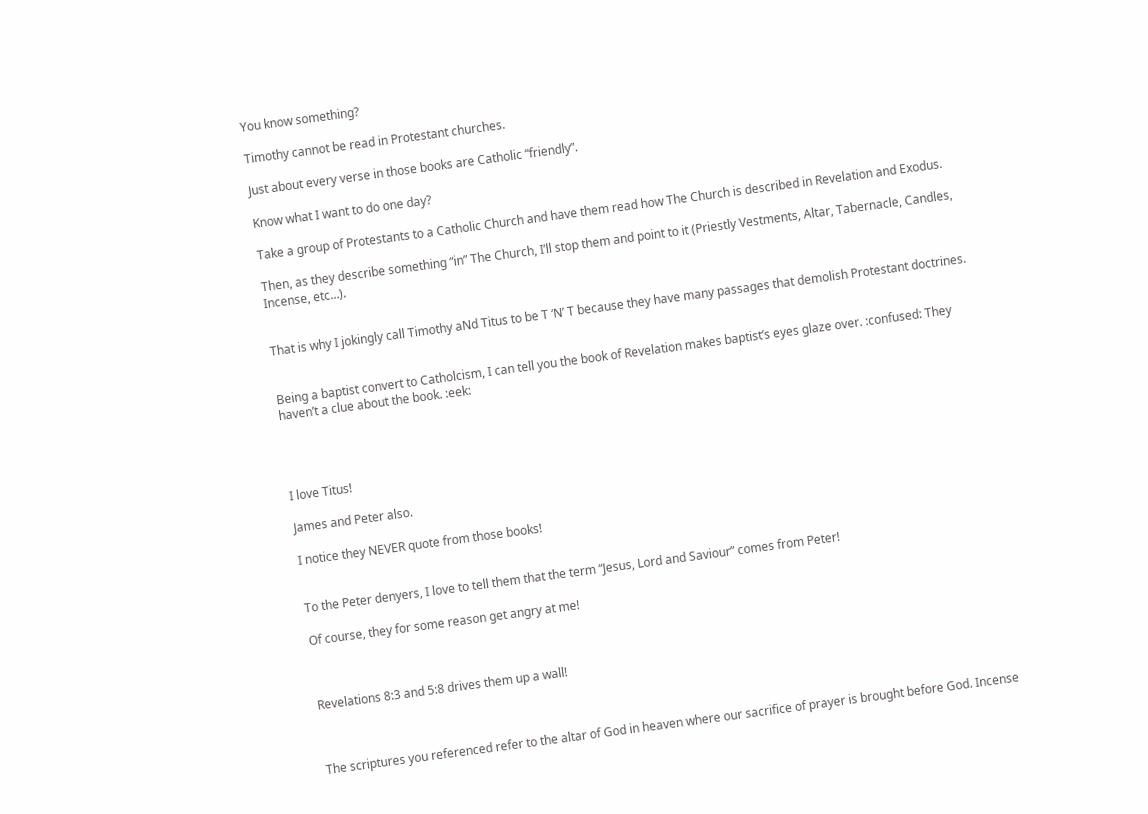You know something?

Timothy cannot be read in Protestant churches.

Just about every verse in those books are Catholic “friendly”.

Know what I want to do one day?

Take a group of Protestants to a Catholic Church and have them read how The Church is described in Revelation and Exodus.

Then, as they describe something “in” The Church, I’ll stop them and point to it (Priestly Vestments, Altar, Tabernacle, Candles, Incense, etc…).


That is why I jokingly call Timothy aNd Titus to be T ‘N’ T because they have many passages that demolish Protestant doctrines.


Being a baptist convert to Catholcism, I can tell you the book of Revelation makes baptist’s eyes glaze over. :confused: They haven’t a clue about the book. :eek:




I love Titus!

James and Peter also.

I notice they NEVER quote from those books!


To the Peter denyers, I love to tell them that the term “Jesus, Lord and Saviour” comes from Peter!

Of course, they for some reason get angry at me!



Revelations 8:3 and 5:8 drives them up a wall!



The scriptures you referenced refer to the altar of God in heaven where our sacrifice of prayer is brought before God. Incense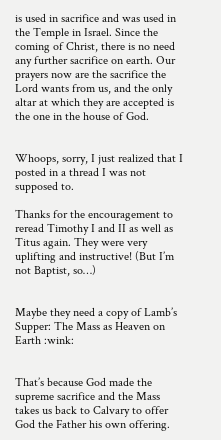is used in sacrifice and was used in the Temple in Israel. Since the coming of Christ, there is no need any further sacrifice on earth. Our prayers now are the sacrifice the Lord wants from us, and the only altar at which they are accepted is the one in the house of God.


Whoops, sorry, I just realized that I posted in a thread I was not supposed to.

Thanks for the encouragement to reread Timothy I and II as well as Titus again. They were very uplifting and instructive! (But I’m not Baptist, so…)


Maybe they need a copy of Lamb’s Supper: The Mass as Heaven on Earth :wink:


That’s because God made the supreme sacrifice and the Mass takes us back to Calvary to offer God the Father his own offering.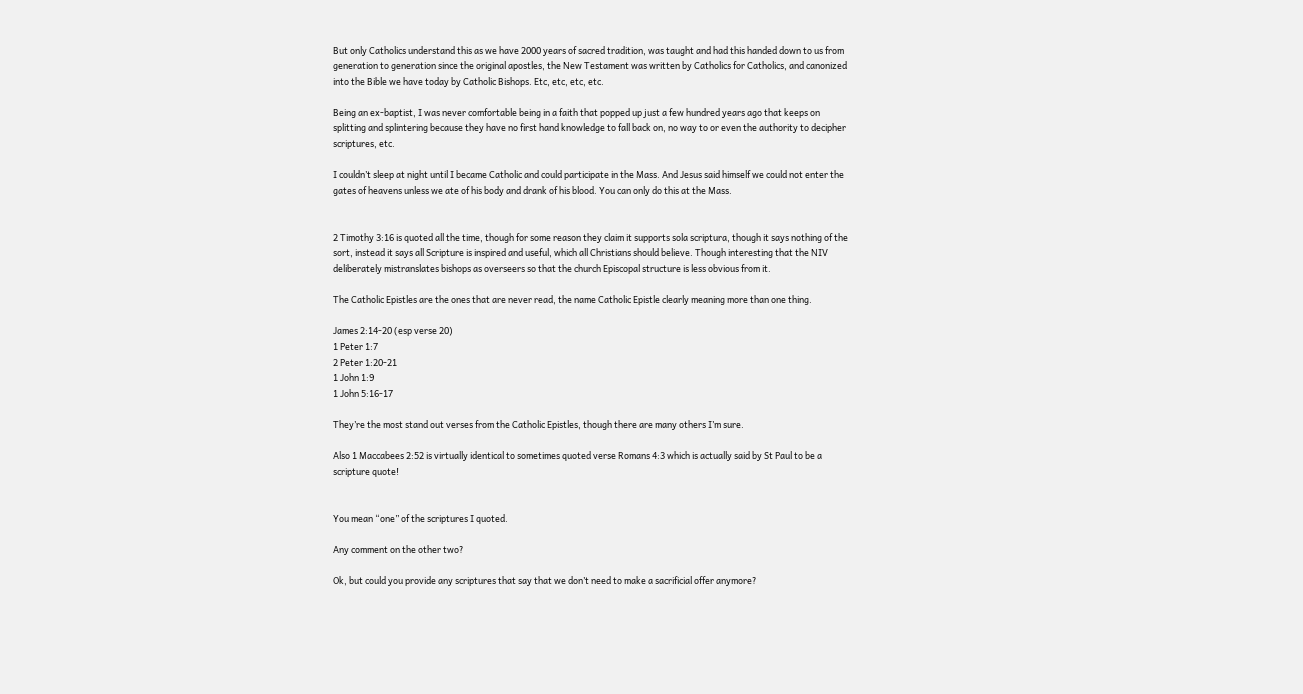But only Catholics understand this as we have 2000 years of sacred tradition, was taught and had this handed down to us from generation to generation since the original apostles, the New Testament was written by Catholics for Catholics, and canonized into the Bible we have today by Catholic Bishops. Etc, etc, etc, etc.

Being an ex-baptist, I was never comfortable being in a faith that popped up just a few hundred years ago that keeps on splitting and splintering because they have no first hand knowledge to fall back on, no way to or even the authority to decipher scriptures, etc.

I couldn’t sleep at night until I became Catholic and could participate in the Mass. And Jesus said himself we could not enter the gates of heavens unless we ate of his body and drank of his blood. You can only do this at the Mass.


2 Timothy 3:16 is quoted all the time, though for some reason they claim it supports sola scriptura, though it says nothing of the sort, instead it says all Scripture is inspired and useful, which all Christians should believe. Though interesting that the NIV deliberately mistranslates bishops as overseers so that the church Episcopal structure is less obvious from it.

The Catholic Epistles are the ones that are never read, the name Catholic Epistle clearly meaning more than one thing.

James 2:14-20 (esp verse 20)
1 Peter 1:7
2 Peter 1:20-21
1 John 1:9
1 John 5:16-17

They’re the most stand out verses from the Catholic Epistles, though there are many others I’m sure.

Also 1 Maccabees 2:52 is virtually identical to sometimes quoted verse Romans 4:3 which is actually said by St Paul to be a scripture quote!


You mean “one” of the scriptures I quoted.

Any comment on the other two?

Ok, but could you provide any scriptures that say that we don’t need to make a sacrificial offer anymore?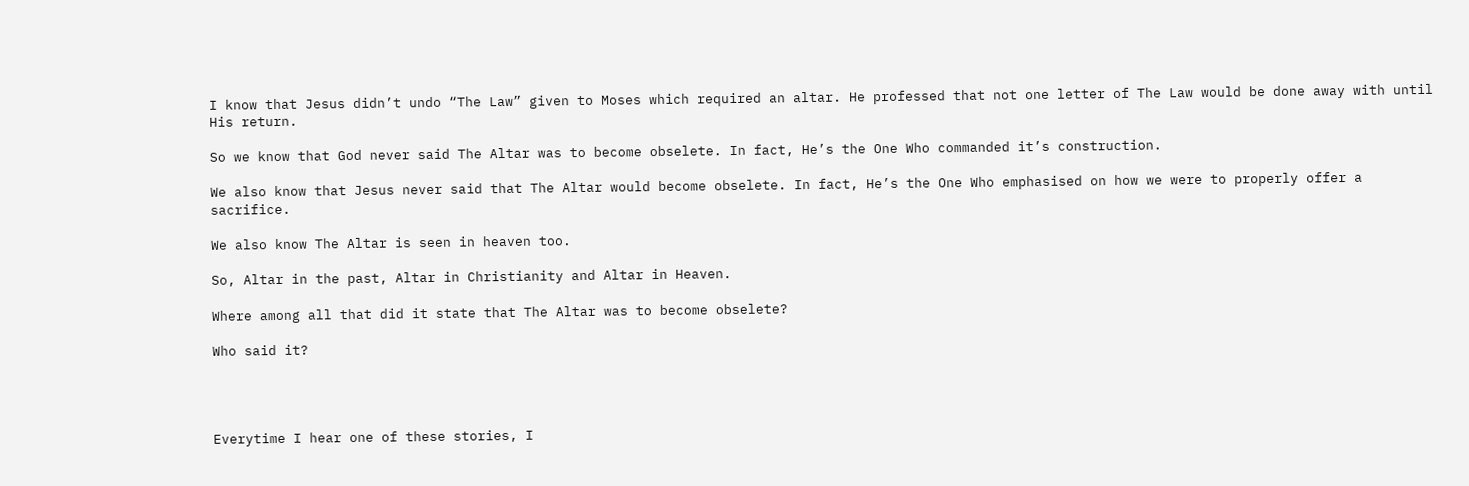I know that Jesus didn’t undo “The Law” given to Moses which required an altar. He professed that not one letter of The Law would be done away with until His return.

So we know that God never said The Altar was to become obselete. In fact, He’s the One Who commanded it’s construction.

We also know that Jesus never said that The Altar would become obselete. In fact, He’s the One Who emphasised on how we were to properly offer a sacrifice.

We also know The Altar is seen in heaven too.

So, Altar in the past, Altar in Christianity and Altar in Heaven.

Where among all that did it state that The Altar was to become obselete?

Who said it?




Everytime I hear one of these stories, I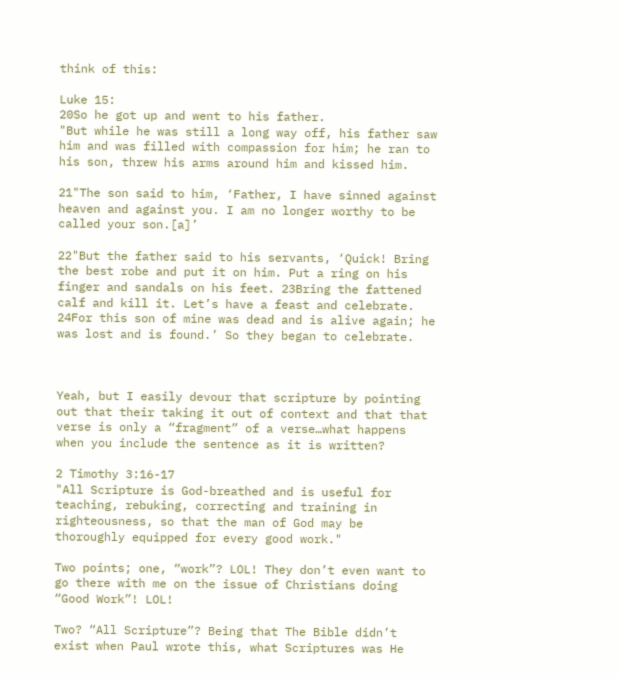think of this:

Luke 15:
20So he got up and went to his father.
"But while he was still a long way off, his father saw him and was filled with compassion for him; he ran to his son, threw his arms around him and kissed him.

21"The son said to him, ‘Father, I have sinned against heaven and against you. I am no longer worthy to be called your son.[a]’

22"But the father said to his servants, ‘Quick! Bring the best robe and put it on him. Put a ring on his finger and sandals on his feet. 23Bring the fattened calf and kill it. Let’s have a feast and celebrate. 24For this son of mine was dead and is alive again; he was lost and is found.’ So they began to celebrate.



Yeah, but I easily devour that scripture by pointing out that their taking it out of context and that that verse is only a “fragment” of a verse…what happens when you include the sentence as it is written?

2 Timothy 3:16-17
"All Scripture is God-breathed and is useful for teaching, rebuking, correcting and training in righteousness, so that the man of God may be thoroughly equipped for every good work."

Two points; one, “work”? LOL! They don’t even want to go there with me on the issue of Christians doing “Good Work”! LOL!

Two? “All Scripture”? Being that The Bible didn’t exist when Paul wrote this, what Scriptures was He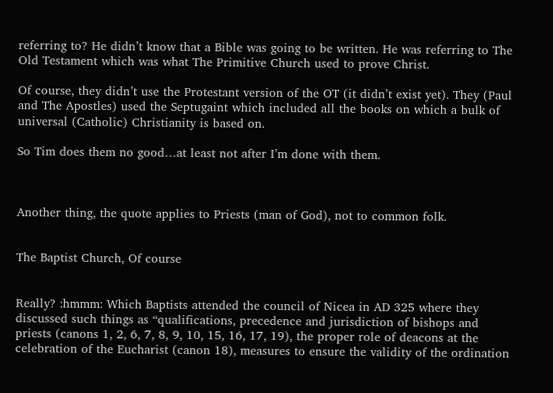referring to? He didn’t know that a Bible was going to be written. He was referring to The Old Testament which was what The Primitive Church used to prove Christ.

Of course, they didn’t use the Protestant version of the OT (it didn’t exist yet). They (Paul and The Apostles) used the Septugaint which included all the books on which a bulk of universal (Catholic) Christianity is based on.

So Tim does them no good…at least not after I’m done with them.



Another thing, the quote applies to Priests (man of God), not to common folk.


The Baptist Church, Of course


Really? :hmmm: Which Baptists attended the council of Nicea in AD 325 where they discussed such things as “qualifications, precedence and jurisdiction of bishops and priests (canons 1, 2, 6, 7, 8, 9, 10, 15, 16, 17, 19), the proper role of deacons at the celebration of the Eucharist (canon 18), measures to ensure the validity of the ordination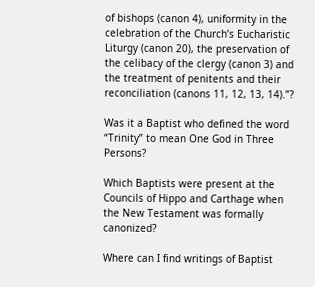of bishops (canon 4), uniformity in the celebration of the Church’s Eucharistic Liturgy (canon 20), the preservation of the celibacy of the clergy (canon 3) and the treatment of penitents and their reconciliation (canons 11, 12, 13, 14).”?

Was it a Baptist who defined the word “Trinity” to mean One God in Three Persons?

Which Baptists were present at the Councils of Hippo and Carthage when the New Testament was formally canonized?

Where can I find writings of Baptist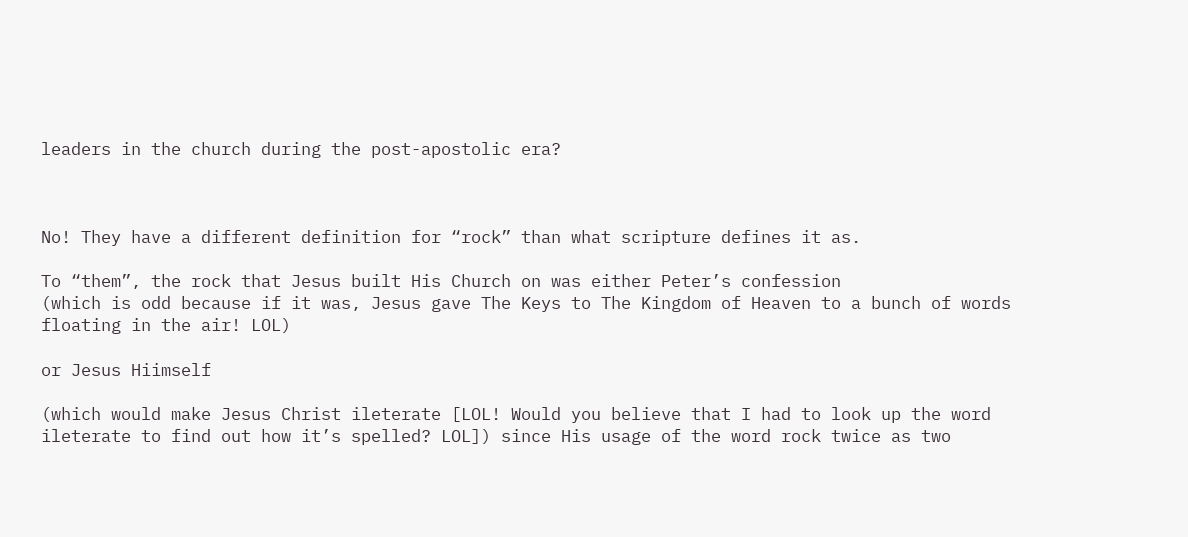leaders in the church during the post-apostolic era?



No! They have a different definition for “rock” than what scripture defines it as.

To “them”, the rock that Jesus built His Church on was either Peter’s confession
(which is odd because if it was, Jesus gave The Keys to The Kingdom of Heaven to a bunch of words floating in the air! LOL)

or Jesus Hiimself

(which would make Jesus Christ ileterate [LOL! Would you believe that I had to look up the word ileterate to find out how it’s spelled? LOL]) since His usage of the word rock twice as two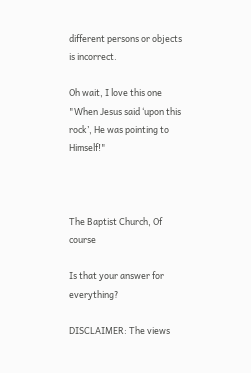different persons or objects is incorrect.

Oh wait, I love this one
"When Jesus said ‘upon this rock’, He was pointing to Himself!"



The Baptist Church, Of course

Is that your answer for everything?

DISCLAIMER: The views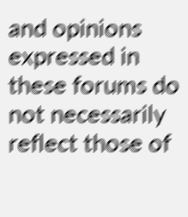and opinions expressed in these forums do not necessarily reflect those of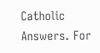Catholic Answers. For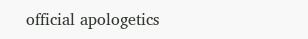official apologetics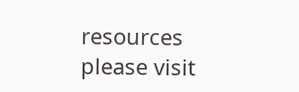resources please visit